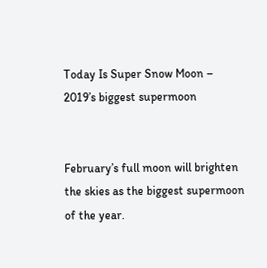Today Is Super Snow Moon – 2019’s biggest supermoon


February’s full moon will brighten the skies as the biggest supermoon of the year.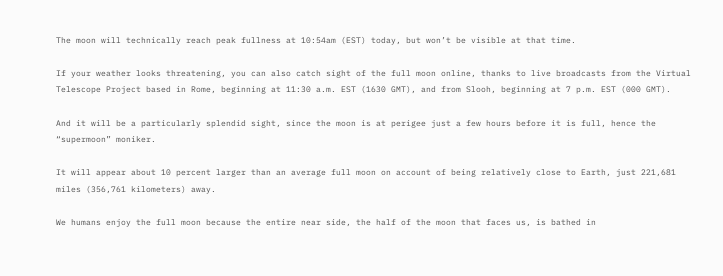The moon will technically reach peak fullness at 10:54am (EST) today, but won’t be visible at that time.

If your weather looks threatening, you can also catch sight of the full moon online, thanks to live broadcasts from the Virtual Telescope Project based in Rome, beginning at 11:30 a.m. EST (1630 GMT), and from Slooh, beginning at 7 p.m. EST (000 GMT).

And it will be a particularly splendid sight, since the moon is at perigee just a few hours before it is full, hence the “supermoon” moniker.

It will appear about 10 percent larger than an average full moon on account of being relatively close to Earth, just 221,681 miles (356,761 kilometers) away.

We humans enjoy the full moon because the entire near side, the half of the moon that faces us, is bathed in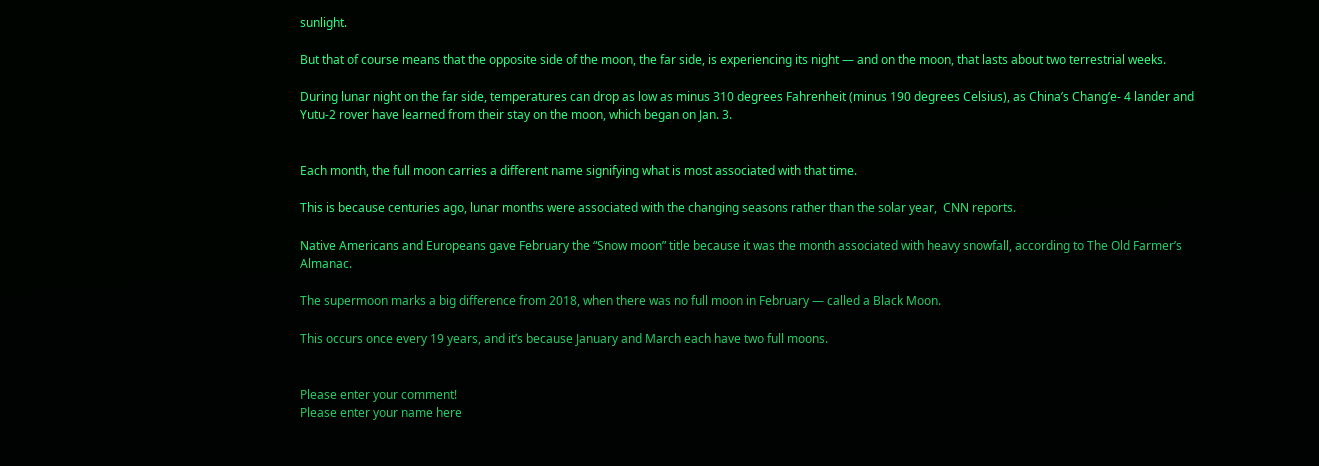sunlight.

But that of course means that the opposite side of the moon, the far side, is experiencing its night — and on the moon, that lasts about two terrestrial weeks.

During lunar night on the far side, temperatures can drop as low as minus 310 degrees Fahrenheit (minus 190 degrees Celsius), as China’s Chang’e- 4 lander and Yutu-2 rover have learned from their stay on the moon, which began on Jan. 3.


Each month, the full moon carries a different name signifying what is most associated with that time.

This is because centuries ago, lunar months were associated with the changing seasons rather than the solar year,  CNN reports.

Native Americans and Europeans gave February the “Snow moon” title because it was the month associated with heavy snowfall, according to The Old Farmer’s Almanac.

The supermoon marks a big difference from 2018, when there was no full moon in February — called a Black Moon.

This occurs once every 19 years, and it’s because January and March each have two full moons.


Please enter your comment!
Please enter your name here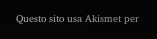Questo sito usa Akismet per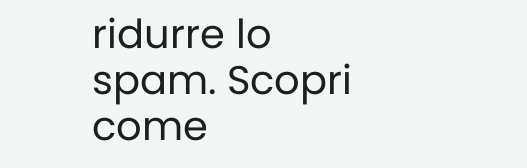ridurre lo spam. Scopri come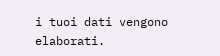i tuoi dati vengono elaborati.